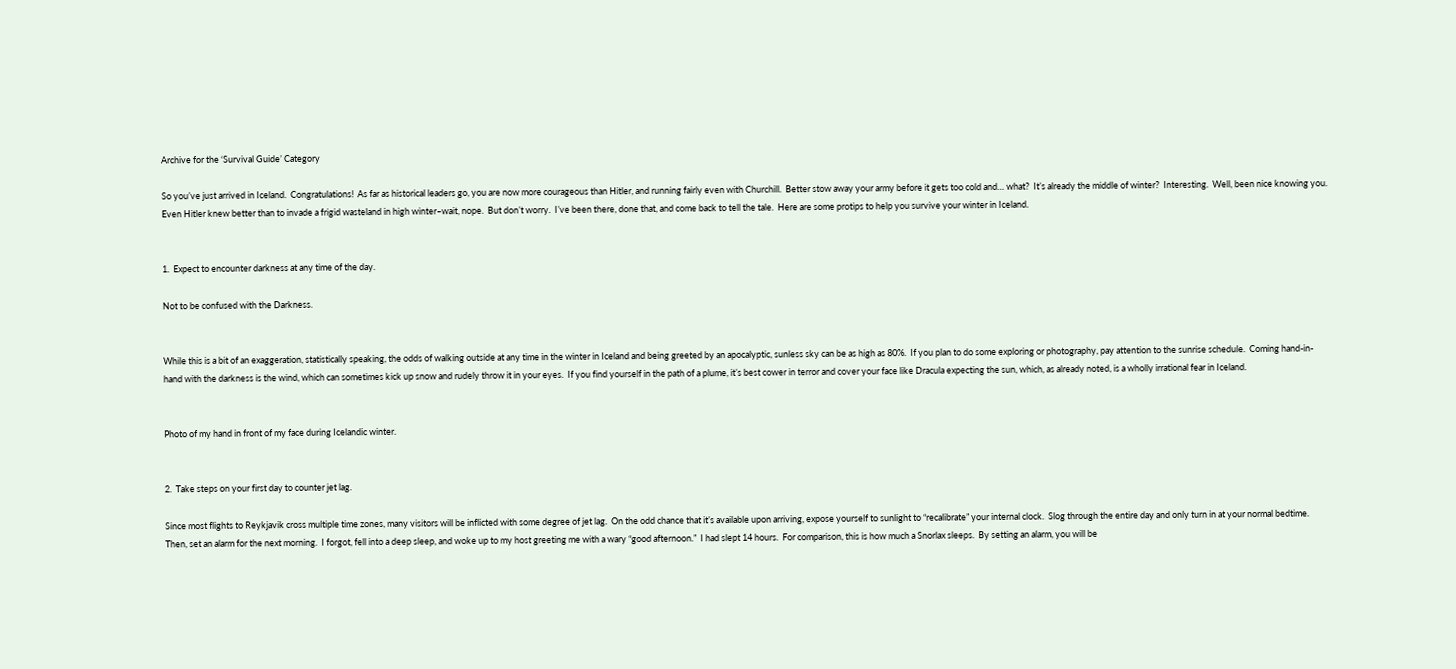Archive for the ‘Survival Guide’ Category

So you’ve just arrived in Iceland.  Congratulations!  As far as historical leaders go, you are now more courageous than Hitler, and running fairly even with Churchill.  Better stow away your army before it gets too cold and… what?  It’s already the middle of winter?  Interesting.  Well, been nice knowing you.  Even Hitler knew better than to invade a frigid wasteland in high winter–wait, nope.  But don’t worry.  I’ve been there, done that, and come back to tell the tale.  Here are some protips to help you survive your winter in Iceland.


1.  Expect to encounter darkness at any time of the day.

Not to be confused with the Darkness.


While this is a bit of an exaggeration, statistically speaking, the odds of walking outside at any time in the winter in Iceland and being greeted by an apocalyptic, sunless sky can be as high as 80%.  If you plan to do some exploring or photography, pay attention to the sunrise schedule.  Coming hand-in-hand with the darkness is the wind, which can sometimes kick up snow and rudely throw it in your eyes.  If you find yourself in the path of a plume, it’s best cower in terror and cover your face like Dracula expecting the sun, which, as already noted, is a wholly irrational fear in Iceland.


Photo of my hand in front of my face during Icelandic winter.


2.  Take steps on your first day to counter jet lag.

Since most flights to Reykjavik cross multiple time zones, many visitors will be inflicted with some degree of jet lag.  On the odd chance that it’s available upon arriving, expose yourself to sunlight to “recalibrate” your internal clock.  Slog through the entire day and only turn in at your normal bedtime.  Then, set an alarm for the next morning.  I forgot, fell into a deep sleep, and woke up to my host greeting me with a wary “good afternoon.”  I had slept 14 hours.  For comparison, this is how much a Snorlax sleeps.  By setting an alarm, you will be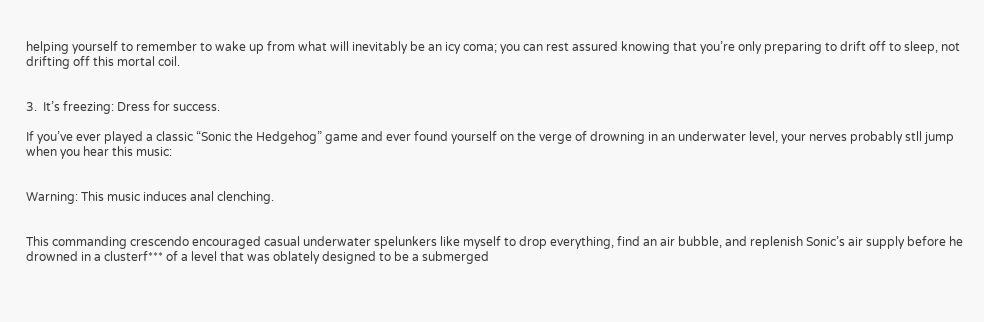helping yourself to remember to wake up from what will inevitably be an icy coma; you can rest assured knowing that you’re only preparing to drift off to sleep, not drifting off this mortal coil.


3.  It’s freezing: Dress for success.

If you’ve ever played a classic “Sonic the Hedgehog” game and ever found yourself on the verge of drowning in an underwater level, your nerves probably stll jump when you hear this music:


Warning: This music induces anal clenching.


This commanding crescendo encouraged casual underwater spelunkers like myself to drop everything, find an air bubble, and replenish Sonic’s air supply before he drowned in a clusterf*** of a level that was oblately designed to be a submerged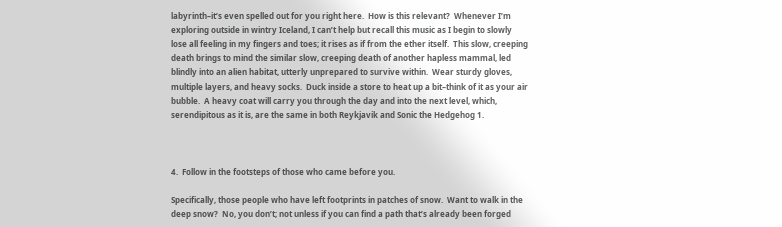labyrinth–it’s even spelled out for you right here.  How is this relevant?  Whenever I’m exploring outside in wintry Iceland, I can’t help but recall this music as I begin to slowly lose all feeling in my fingers and toes; it rises as if from the ether itself.  This slow, creeping death brings to mind the similar slow, creeping death of another hapless mammal, led blindly into an alien habitat, utterly unprepared to survive within.  Wear sturdy gloves, multiple layers, and heavy socks.  Duck inside a store to heat up a bit–think of it as your air bubble.  A heavy coat will carry you through the day and into the next level, which, serendipitous as it is, are the same in both Reykjavik and Sonic the Hedgehog 1.



4.  Follow in the footsteps of those who came before you.

Specifically, those people who have left footprints in patches of snow.  Want to walk in the deep snow?  No, you don’t; not unless if you can find a path that’s already been forged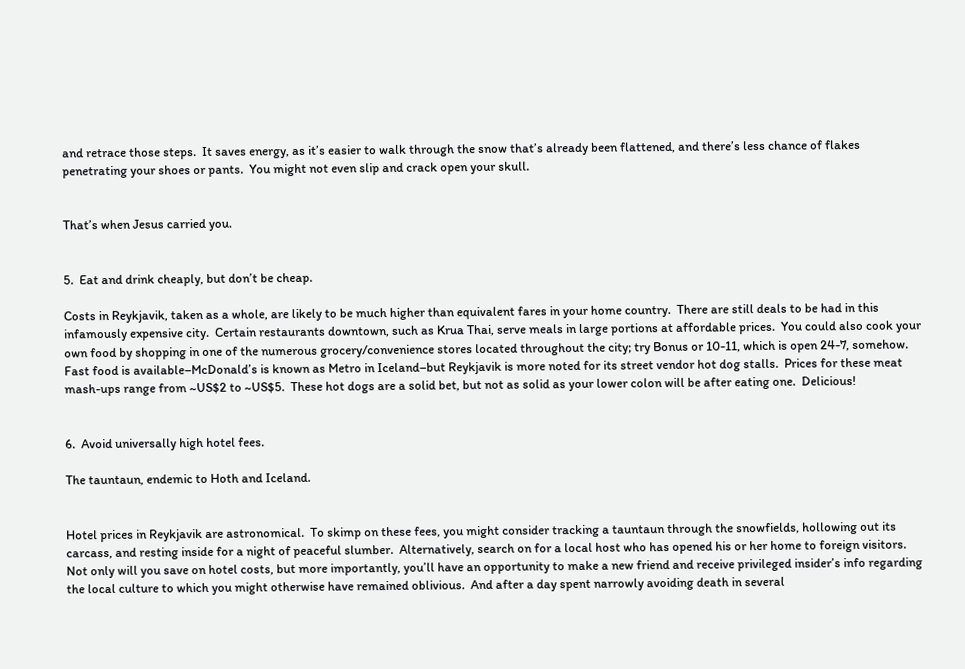and retrace those steps.  It saves energy, as it’s easier to walk through the snow that’s already been flattened, and there’s less chance of flakes penetrating your shoes or pants.  You might not even slip and crack open your skull.


That’s when Jesus carried you.


5.  Eat and drink cheaply, but don’t be cheap.

Costs in Reykjavik, taken as a whole, are likely to be much higher than equivalent fares in your home country.  There are still deals to be had in this infamously expensive city.  Certain restaurants downtown, such as Krua Thai, serve meals in large portions at affordable prices.  You could also cook your own food by shopping in one of the numerous grocery/convenience stores located throughout the city; try Bonus or 10-11, which is open 24-7, somehow.  Fast food is available–McDonald’s is known as Metro in Iceland–but Reykjavik is more noted for its street vendor hot dog stalls.  Prices for these meat mash-ups range from ~US$2 to ~US$5.  These hot dogs are a solid bet, but not as solid as your lower colon will be after eating one.  Delicious!


6.  Avoid universally high hotel fees.

The tauntaun, endemic to Hoth and Iceland.


Hotel prices in Reykjavik are astronomical.  To skimp on these fees, you might consider tracking a tauntaun through the snowfields, hollowing out its carcass, and resting inside for a night of peaceful slumber.  Alternatively, search on for a local host who has opened his or her home to foreign visitors.  Not only will you save on hotel costs, but more importantly, you’ll have an opportunity to make a new friend and receive privileged insider’s info regarding the local culture to which you might otherwise have remained oblivious.  And after a day spent narrowly avoiding death in several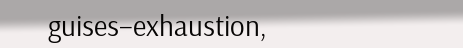guises–exhaustion,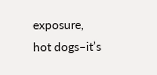exposure, hot dogs–it’s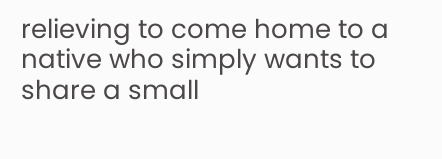relieving to come home to a native who simply wants to share a small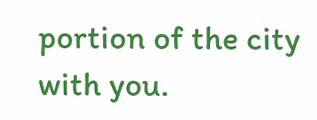portion of the city with you.